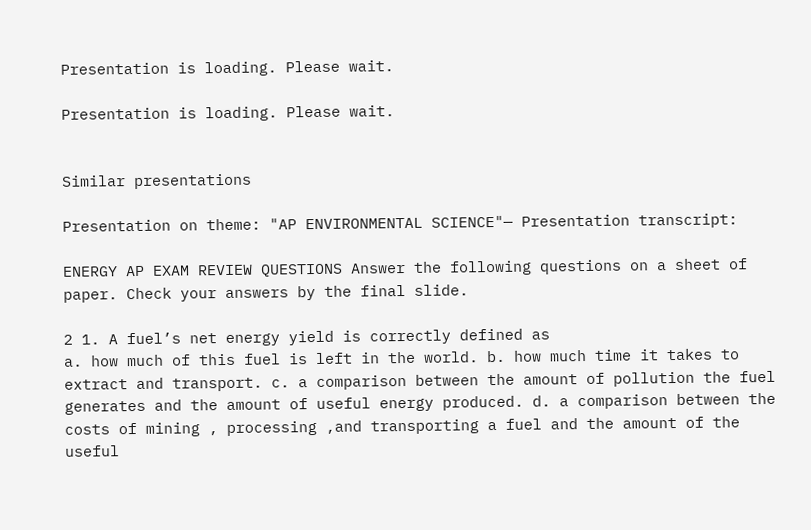Presentation is loading. Please wait.

Presentation is loading. Please wait.


Similar presentations

Presentation on theme: "AP ENVIRONMENTAL SCIENCE"— Presentation transcript:

ENERGY AP EXAM REVIEW QUESTIONS Answer the following questions on a sheet of paper. Check your answers by the final slide.

2 1. A fuel’s net energy yield is correctly defined as
a. how much of this fuel is left in the world. b. how much time it takes to extract and transport. c. a comparison between the amount of pollution the fuel generates and the amount of useful energy produced. d. a comparison between the costs of mining , processing ,and transporting a fuel and the amount of the useful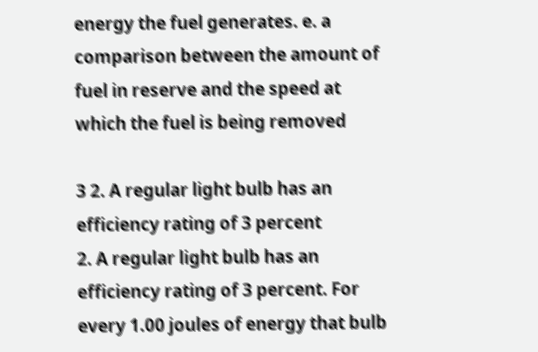energy the fuel generates. e. a comparison between the amount of fuel in reserve and the speed at which the fuel is being removed

3 2. A regular light bulb has an efficiency rating of 3 percent
2. A regular light bulb has an efficiency rating of 3 percent. For every 1.00 joules of energy that bulb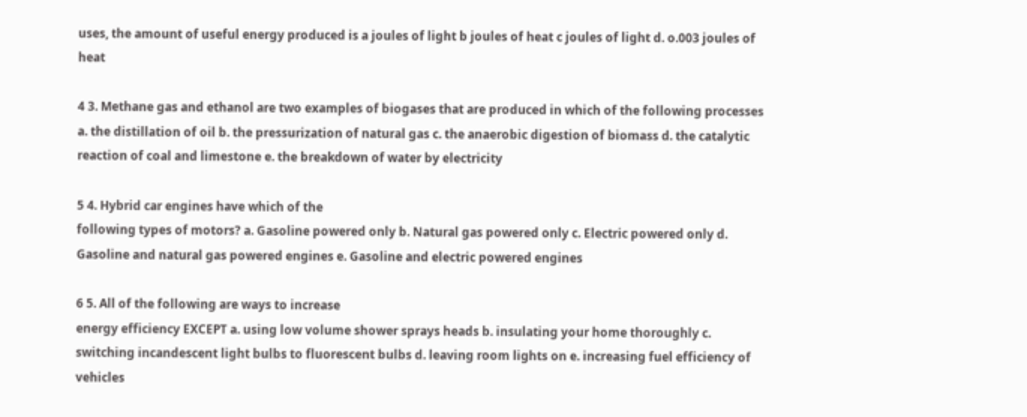uses, the amount of useful energy produced is a joules of light b joules of heat c joules of light d. o.003 joules of heat

4 3. Methane gas and ethanol are two examples of biogases that are produced in which of the following processes a. the distillation of oil b. the pressurization of natural gas c. the anaerobic digestion of biomass d. the catalytic reaction of coal and limestone e. the breakdown of water by electricity

5 4. Hybrid car engines have which of the
following types of motors? a. Gasoline powered only b. Natural gas powered only c. Electric powered only d. Gasoline and natural gas powered engines e. Gasoline and electric powered engines

6 5. All of the following are ways to increase
energy efficiency EXCEPT a. using low volume shower sprays heads b. insulating your home thoroughly c. switching incandescent light bulbs to fluorescent bulbs d. leaving room lights on e. increasing fuel efficiency of vehicles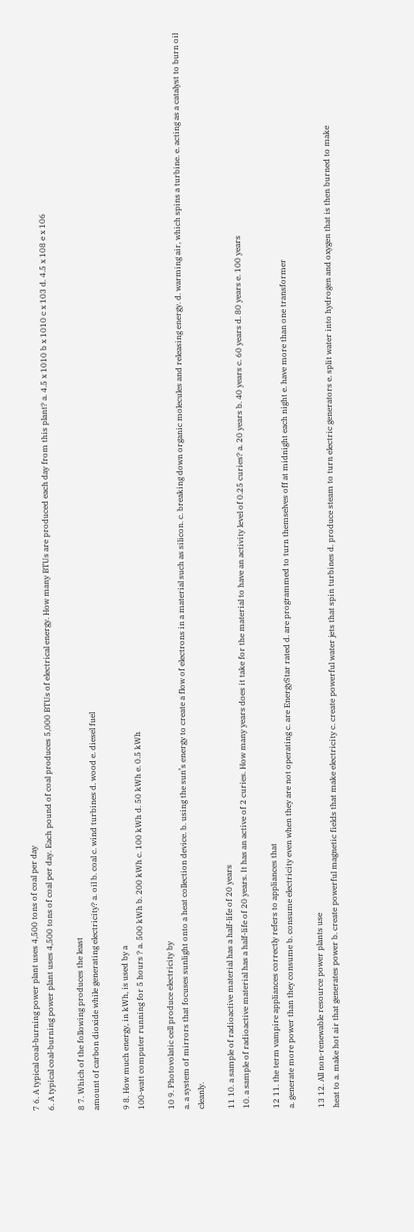7 6. A typical coal-burning power plant uses 4,500 tons of coal per day
6. A typical coal-burning power plant uses 4,500 tons of coal per day. Each pound of coal produces 5,000 BTUs of electrical energy. How many BTUs are produced each day from this plant? a. 4.5 x 1010 b x 1010 c x 103 d. 4.5 x 108 e x 106

8 7. Which of the following produces the least
amount of carbon dioxide while generating electricity? a. oil b. coal c. wind turbines d. wood e. diesel fuel

9 8. How much energy, in kWh, is used by a
100-watt computer running for 5 hours ? a. 500 kWh b. 200 kWh c. 100 kWh d. 50 kWh e. 0.5 kWh

10 9. Photovolatic cell produce electricity by
a. a system of mirrors that focuses sunlight onto a heat collection device. b. using the sun’s energy to create a flow of electrons in a material such as silicon. c. breaking down organic molecules and releasing energy. d. warming air, which spins a turbine. e. acting as a catalyst to burn oil cleanly.

11 10. a sample of radioactive material has a half-life of 20 years
10. a sample of radioactive material has a half-life of 20 years. It has an active of 2 curies. How many years does it take for the material to have an activity level of 0.25 curies? a. 20 years b. 40 years c. 60 years d. 80 years e. 100 years

12 11. the term vampire appliances correctly refers to appliances that
a. generate more power than they consume b. consume electricity even when they are not operating c. are EnergyStar rated d. are programmed to turn themselves off at midnight each night e. have more than one transformer

13 12. All non-renewable resource power plants use
heat to a. make hot air that generates power b. create powerful magnetic fields that make electricity c. create powerful water jets that spin turbines d. produce steam to turn electric generators e. split water into hydrogen and oxygen that is then burned to make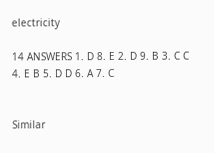electricity

14 ANSWERS 1. D 8. E 2. D 9. B 3. C C 4. E B 5. D D 6. A 7. C


Similar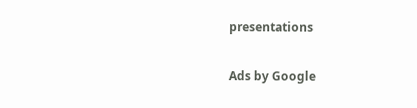presentations

Ads by Google